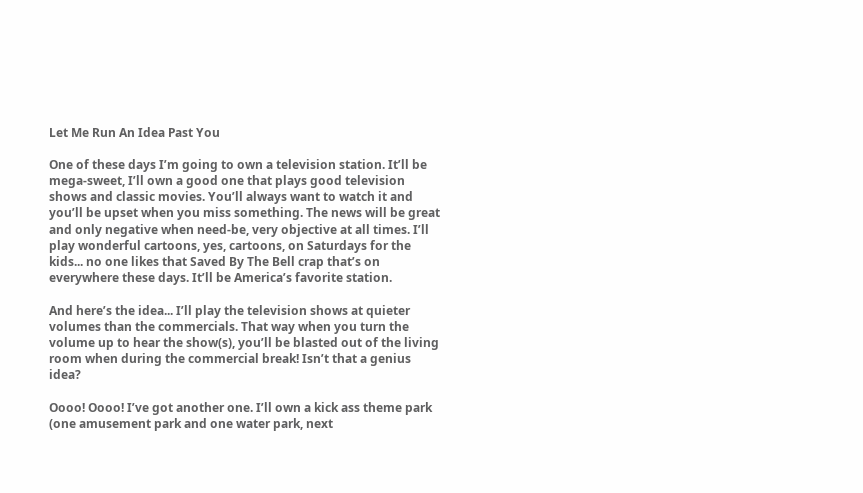Let Me Run An Idea Past You

One of these days I’m going to own a television station. It’ll be mega-sweet, I’ll own a good one that plays good television shows and classic movies. You’ll always want to watch it and you’ll be upset when you miss something. The news will be great and only negative when need-be, very objective at all times. I’ll play wonderful cartoons, yes, cartoons, on Saturdays for the kids... no one likes that Saved By The Bell crap that’s on everywhere these days. It’ll be America’s favorite station.

And here’s the idea... I’ll play the television shows at quieter volumes than the commercials. That way when you turn the volume up to hear the show(s), you’ll be blasted out of the living room when during the commercial break! Isn’t that a genius idea?

Oooo! Oooo! I’ve got another one. I’ll own a kick ass theme park (one amusement park and one water park, next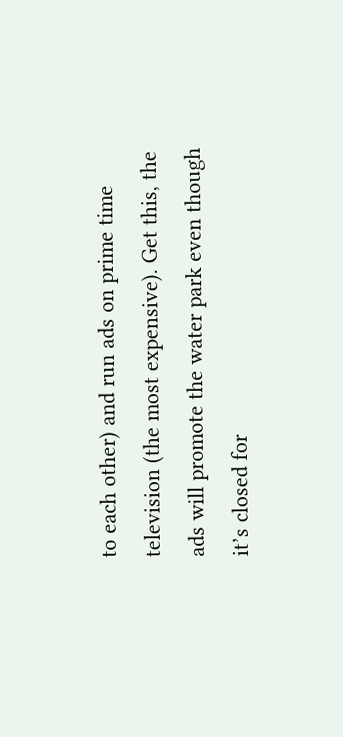to each other) and run ads on prime time television (the most expensive). Get this, the ads will promote the water park even though it’s closed for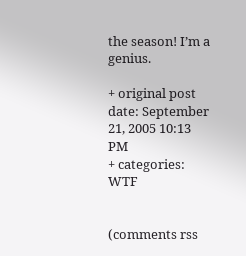the season! I’m a genius.

+ original post date: September 21, 2005 10:13 PM
+ categories: WTF


(comments rss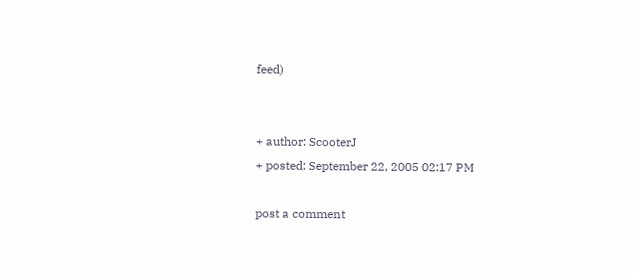feed)


+ author: ScooterJ
+ posted: September 22, 2005 02:17 PM

post a comment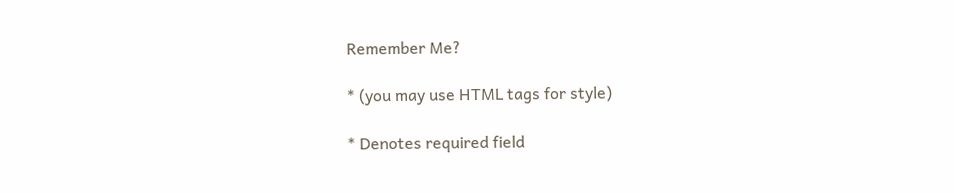Remember Me?

* (you may use HTML tags for style)

* Denotes required field